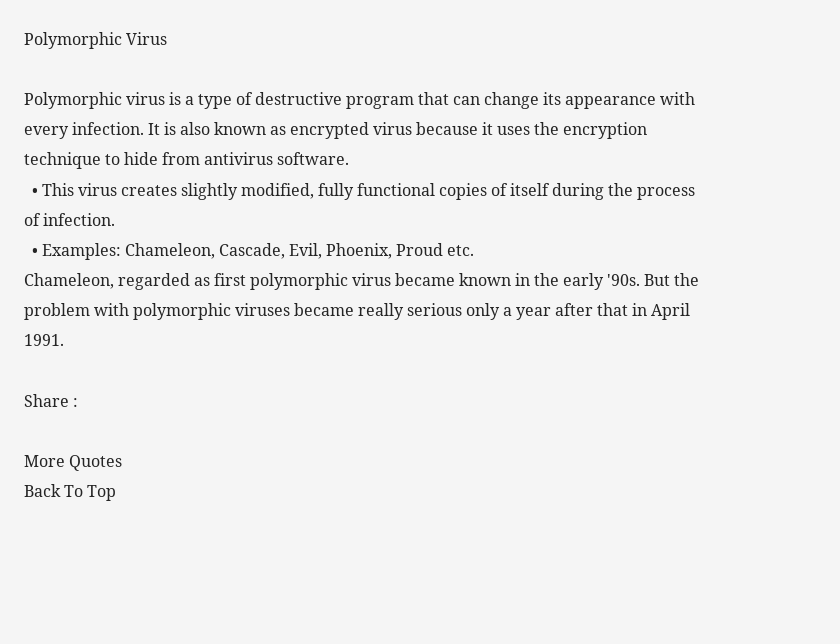Polymorphic Virus

Polymorphic virus is a type of destructive program that can change its appearance with every infection. It is also known as encrypted virus because it uses the encryption technique to hide from antivirus software.
  • This virus creates slightly modified, fully functional copies of itself during the process of infection.
  • Examples: Chameleon, Cascade, Evil, Phoenix, Proud etc.
Chameleon, regarded as first polymorphic virus became known in the early '90s. But the problem with polymorphic viruses became really serious only a year after that in April 1991.

Share :

More Quotes
Back To Top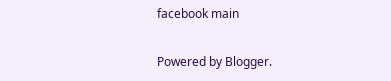facebook main


Powered by Blogger.